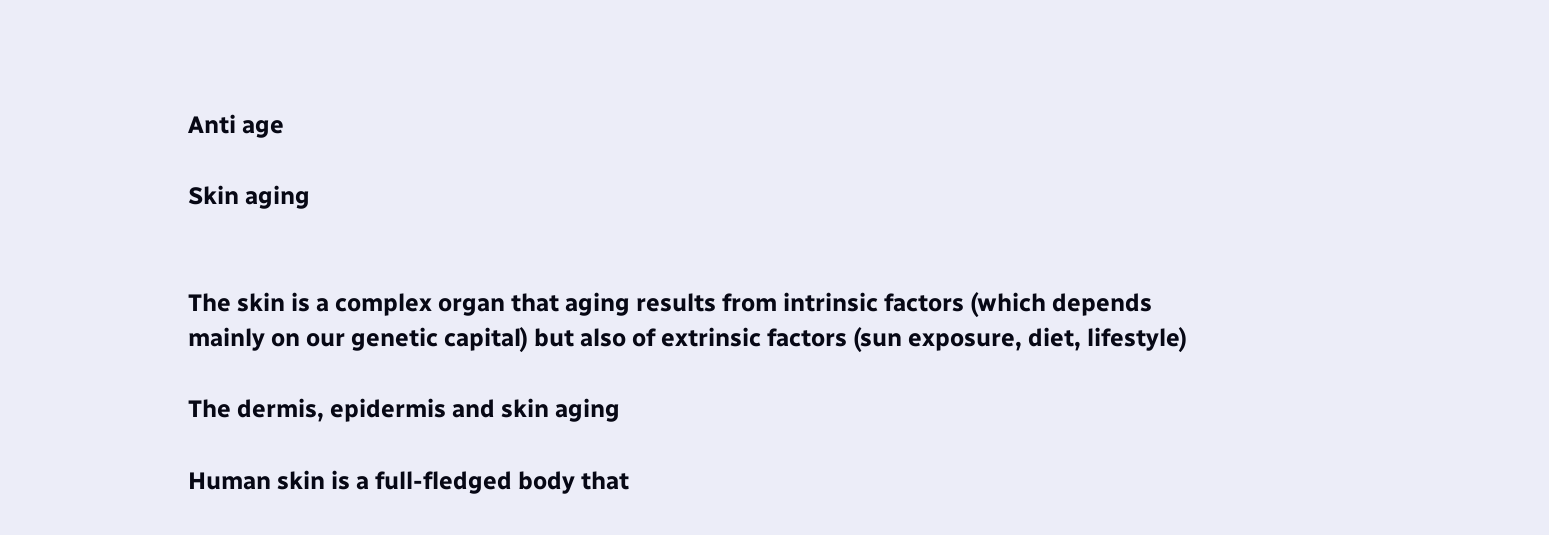Anti age

Skin aging


The skin is a complex organ that aging results from intrinsic factors (which depends mainly on our genetic capital) but also of extrinsic factors (sun exposure, diet, lifestyle)

The dermis, epidermis and skin aging

Human skin is a full-fledged body that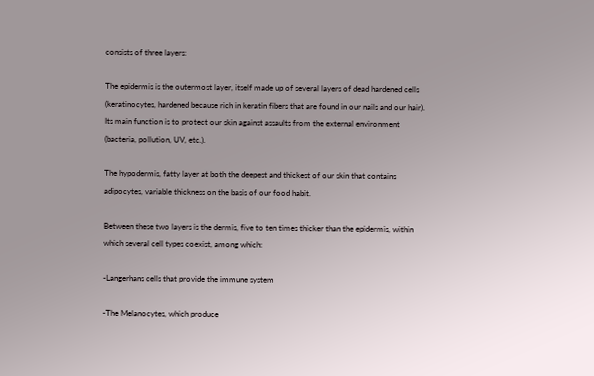consists of three layers:

The epidermis is the outermost layer, itself made up of several layers of dead hardened cells (keratinocytes, hardened because rich in keratin fibers that are found in our nails and our hair). Its main function is to protect our skin against assaults from the external environment (bacteria, pollution, UV, etc.).

The hypodermis, fatty layer at both the deepest and thickest of our skin that contains adipocytes, variable thickness on the basis of our food habit.

Between these two layers is the dermis, five to ten times thicker than the epidermis, within which several cell types coexist, among which:

-Langerhans cells that provide the immune system

-The Melanocytes, which produce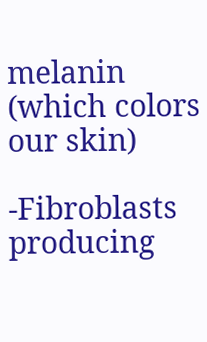melanin (which colors our skin)

-Fibroblasts producing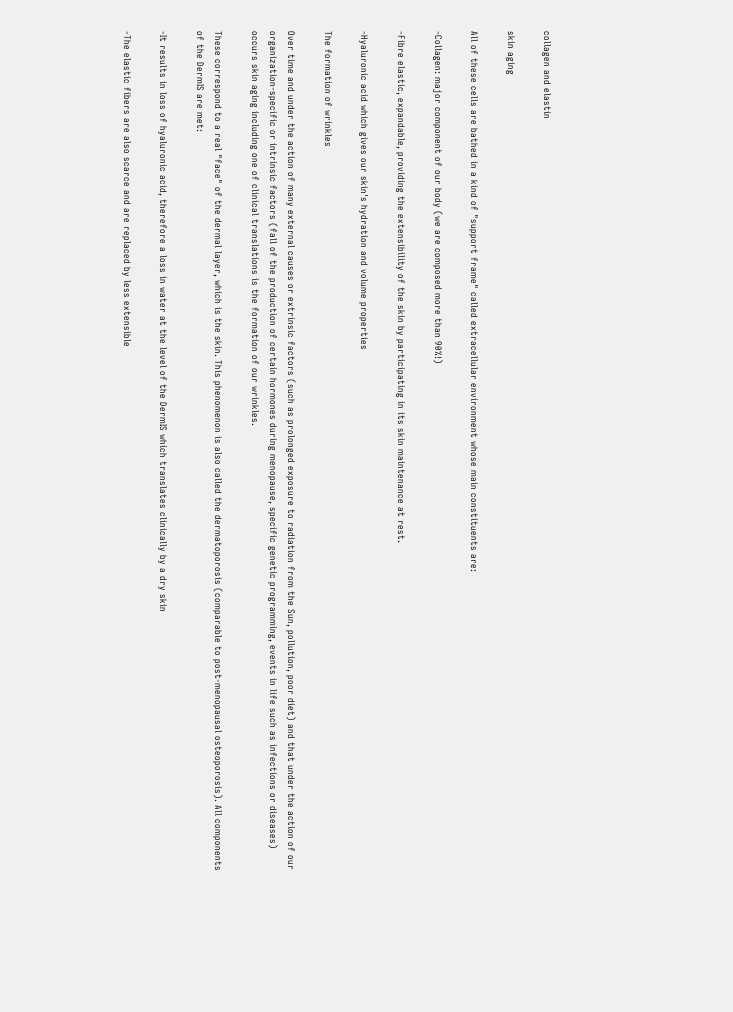collagen and elastin

skin aging

All of these cells are bathed in a kind of "support frame" called extracellular environment whose main constituents are:

-Collagen: major component of our body (we are composed more than 90%!)

-Fibre elastic, expandable, providing the extensibility of the skin by participating in its skin maintenance at rest.

-Hyaluronic acid which gives our skin's hydration and volume properties

The formation of wrinkles

Over time and under the action of many external causes or extrinsic factors (such as prolonged exposure to radiation from the Sun, pollution, poor diet) and that under the action of our organization-specific or intrinsic factors (fall of the production of certain hormones during menopause, specific genetic programming, events in life such as infections or diseases) occurs skin aging including one of clinical translations is the formation of our wrinkles.

These correspond to a real "face" of the dermal layer, which is the skin. This phenomenon is also called the dermatoporosis (comparable to post-menopausal osteoporosis). All components of the DermIS are met:

-It results in loss of hyaluronic acid, therefore a loss in water at the level of the DermIS which translates clinically by a dry skin

-The elastic fibers are also scarce and are replaced by less extensible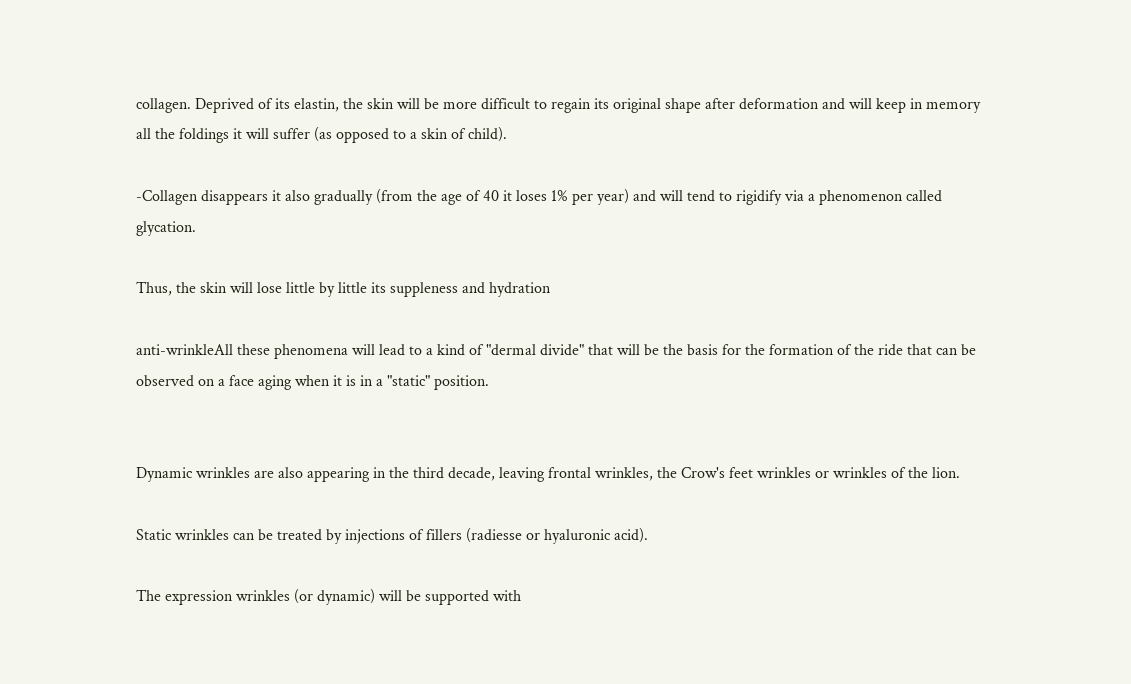collagen. Deprived of its elastin, the skin will be more difficult to regain its original shape after deformation and will keep in memory all the foldings it will suffer (as opposed to a skin of child).

-Collagen disappears it also gradually (from the age of 40 it loses 1% per year) and will tend to rigidify via a phenomenon called glycation.

Thus, the skin will lose little by little its suppleness and hydration

anti-wrinkleAll these phenomena will lead to a kind of "dermal divide" that will be the basis for the formation of the ride that can be observed on a face aging when it is in a "static" position.


Dynamic wrinkles are also appearing in the third decade, leaving frontal wrinkles, the Crow's feet wrinkles or wrinkles of the lion.

Static wrinkles can be treated by injections of fillers (radiesse or hyaluronic acid).

The expression wrinkles (or dynamic) will be supported with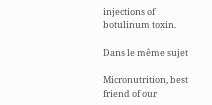injections of botulinum toxin.

Dans le même sujet

Micronutrition, best friend of our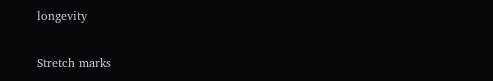longevity

Stretch marks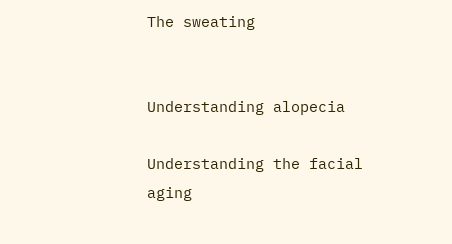The sweating


Understanding alopecia

Understanding the facial aging